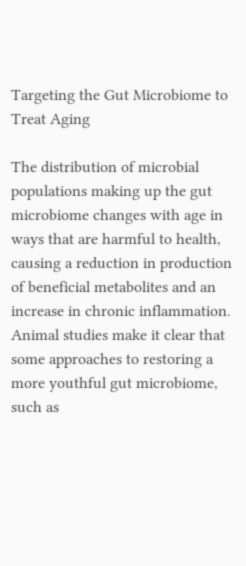Targeting the Gut Microbiome to Treat Aging

The distribution of microbial populations making up the gut microbiome changes with age in ways that are harmful to health, causing a reduction in production of beneficial metabolites and an increase in chronic inflammation. Animal studies make it clear that some approaches to restoring a more youthful gut microbiome, such as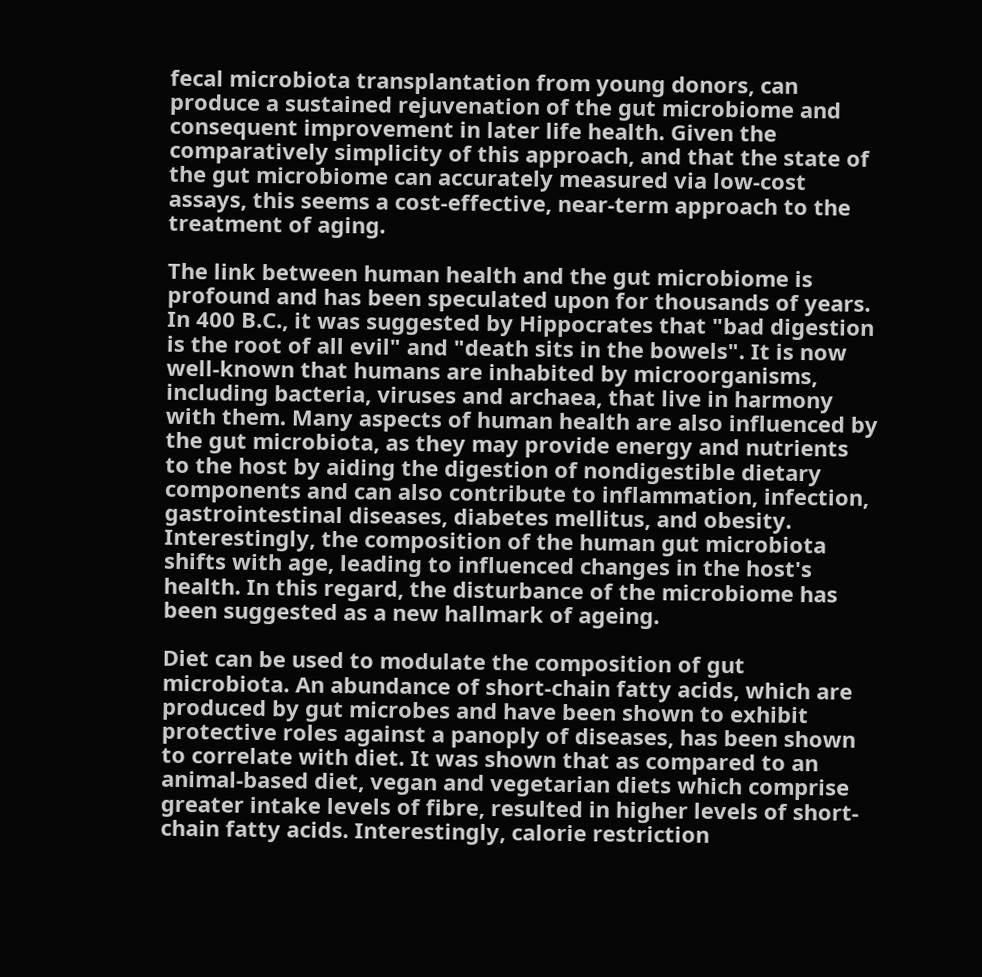fecal microbiota transplantation from young donors, can produce a sustained rejuvenation of the gut microbiome and consequent improvement in later life health. Given the comparatively simplicity of this approach, and that the state of the gut microbiome can accurately measured via low-cost assays, this seems a cost-effective, near-term approach to the treatment of aging.

The link between human health and the gut microbiome is profound and has been speculated upon for thousands of years. In 400 B.C., it was suggested by Hippocrates that "bad digestion is the root of all evil" and "death sits in the bowels". It is now well-known that humans are inhabited by microorganisms, including bacteria, viruses and archaea, that live in harmony with them. Many aspects of human health are also influenced by the gut microbiota, as they may provide energy and nutrients to the host by aiding the digestion of nondigestible dietary components and can also contribute to inflammation, infection, gastrointestinal diseases, diabetes mellitus, and obesity. Interestingly, the composition of the human gut microbiota shifts with age, leading to influenced changes in the host's health. In this regard, the disturbance of the microbiome has been suggested as a new hallmark of ageing.

Diet can be used to modulate the composition of gut microbiota. An abundance of short-chain fatty acids, which are produced by gut microbes and have been shown to exhibit protective roles against a panoply of diseases, has been shown to correlate with diet. It was shown that as compared to an animal-based diet, vegan and vegetarian diets which comprise greater intake levels of fibre, resulted in higher levels of short-chain fatty acids. Interestingly, calorie restriction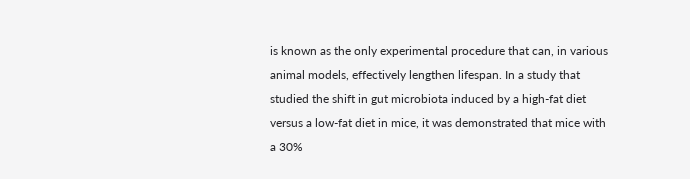is known as the only experimental procedure that can, in various animal models, effectively lengthen lifespan. In a study that studied the shift in gut microbiota induced by a high-fat diet versus a low-fat diet in mice, it was demonstrated that mice with a 30%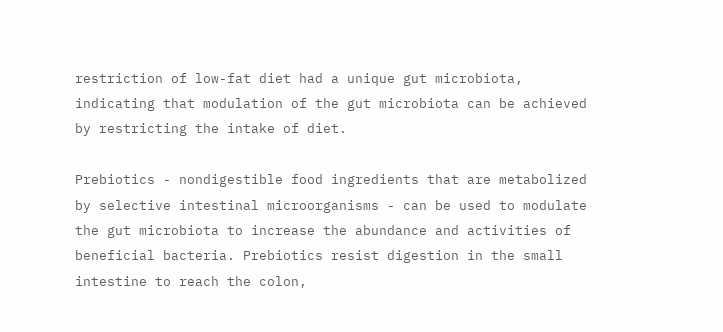restriction of low-fat diet had a unique gut microbiota, indicating that modulation of the gut microbiota can be achieved by restricting the intake of diet.

Prebiotics - nondigestible food ingredients that are metabolized by selective intestinal microorganisms - can be used to modulate the gut microbiota to increase the abundance and activities of beneficial bacteria. Prebiotics resist digestion in the small intestine to reach the colon,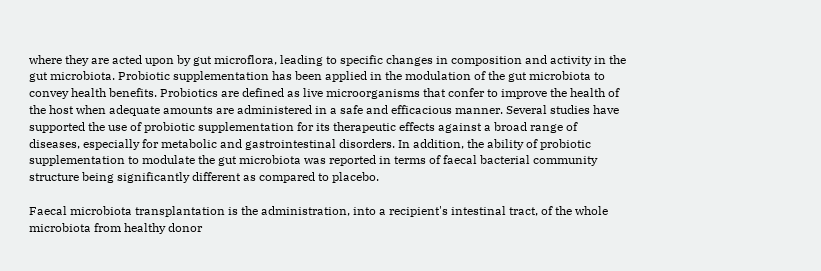where they are acted upon by gut microflora, leading to specific changes in composition and activity in the gut microbiota. Probiotic supplementation has been applied in the modulation of the gut microbiota to convey health benefits. Probiotics are defined as live microorganisms that confer to improve the health of the host when adequate amounts are administered in a safe and efficacious manner. Several studies have supported the use of probiotic supplementation for its therapeutic effects against a broad range of diseases, especially for metabolic and gastrointestinal disorders. In addition, the ability of probiotic supplementation to modulate the gut microbiota was reported in terms of faecal bacterial community structure being significantly different as compared to placebo.

Faecal microbiota transplantation is the administration, into a recipient's intestinal tract, of the whole microbiota from healthy donor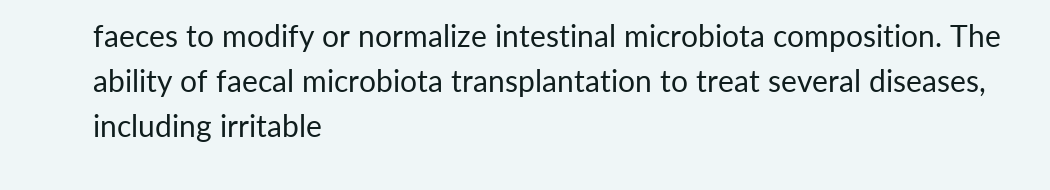faeces to modify or normalize intestinal microbiota composition. The ability of faecal microbiota transplantation to treat several diseases, including irritable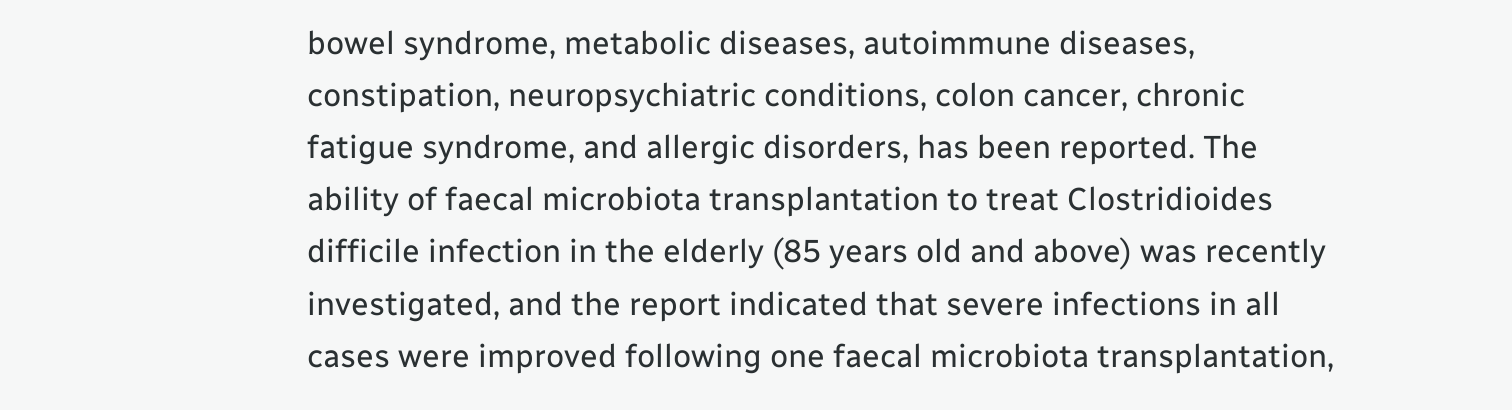bowel syndrome, metabolic diseases, autoimmune diseases, constipation, neuropsychiatric conditions, colon cancer, chronic fatigue syndrome, and allergic disorders, has been reported. The ability of faecal microbiota transplantation to treat Clostridioides difficile infection in the elderly (85 years old and above) was recently investigated, and the report indicated that severe infections in all cases were improved following one faecal microbiota transplantation,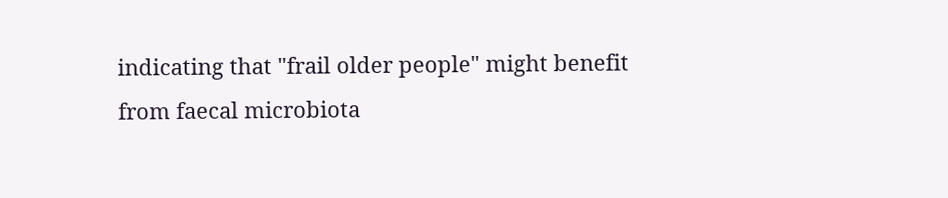indicating that "frail older people" might benefit from faecal microbiota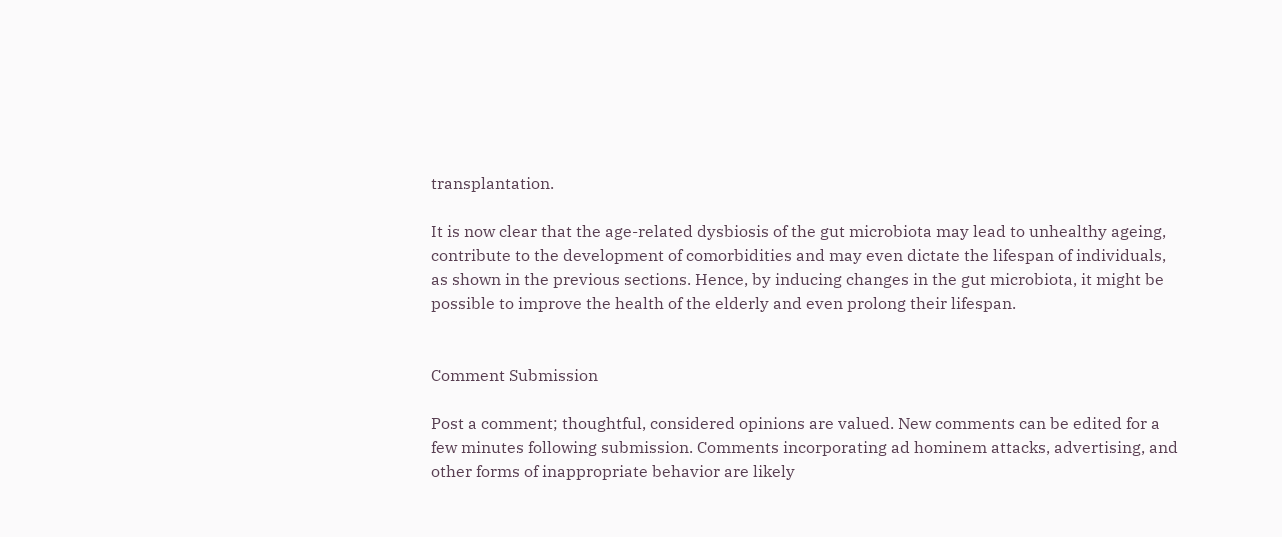transplantation.

It is now clear that the age-related dysbiosis of the gut microbiota may lead to unhealthy ageing, contribute to the development of comorbidities and may even dictate the lifespan of individuals, as shown in the previous sections. Hence, by inducing changes in the gut microbiota, it might be possible to improve the health of the elderly and even prolong their lifespan.


Comment Submission

Post a comment; thoughtful, considered opinions are valued. New comments can be edited for a few minutes following submission. Comments incorporating ad hominem attacks, advertising, and other forms of inappropriate behavior are likely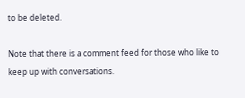to be deleted.

Note that there is a comment feed for those who like to keep up with conversations.